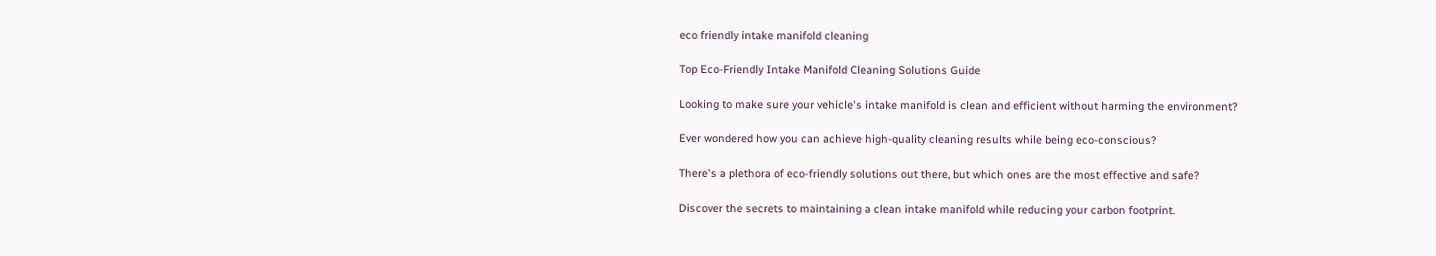eco friendly intake manifold cleaning

Top Eco-Friendly Intake Manifold Cleaning Solutions Guide

Looking to make sure your vehicle's intake manifold is clean and efficient without harming the environment?

Ever wondered how you can achieve high-quality cleaning results while being eco-conscious?

There's a plethora of eco-friendly solutions out there, but which ones are the most effective and safe?

Discover the secrets to maintaining a clean intake manifold while reducing your carbon footprint.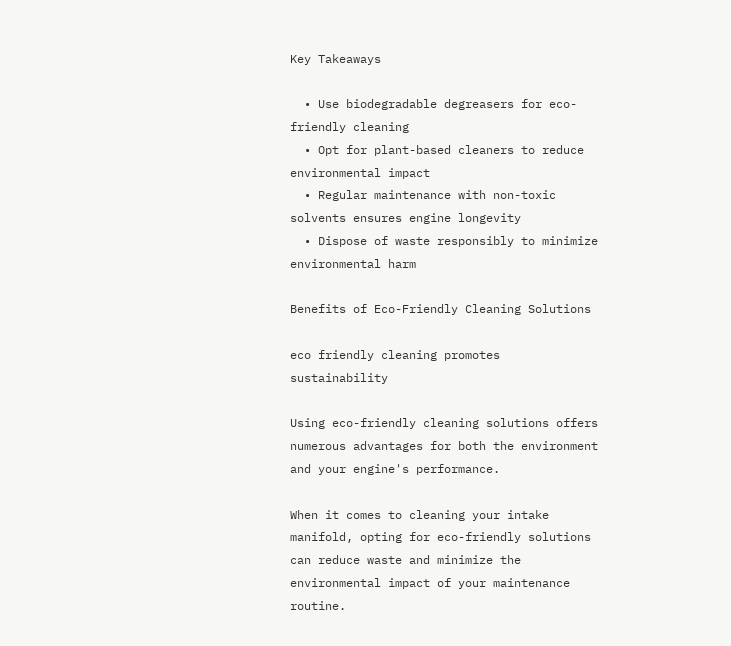Key Takeaways

  • Use biodegradable degreasers for eco-friendly cleaning
  • Opt for plant-based cleaners to reduce environmental impact
  • Regular maintenance with non-toxic solvents ensures engine longevity
  • Dispose of waste responsibly to minimize environmental harm

Benefits of Eco-Friendly Cleaning Solutions

eco friendly cleaning promotes sustainability

Using eco-friendly cleaning solutions offers numerous advantages for both the environment and your engine's performance.

When it comes to cleaning your intake manifold, opting for eco-friendly solutions can reduce waste and minimize the environmental impact of your maintenance routine.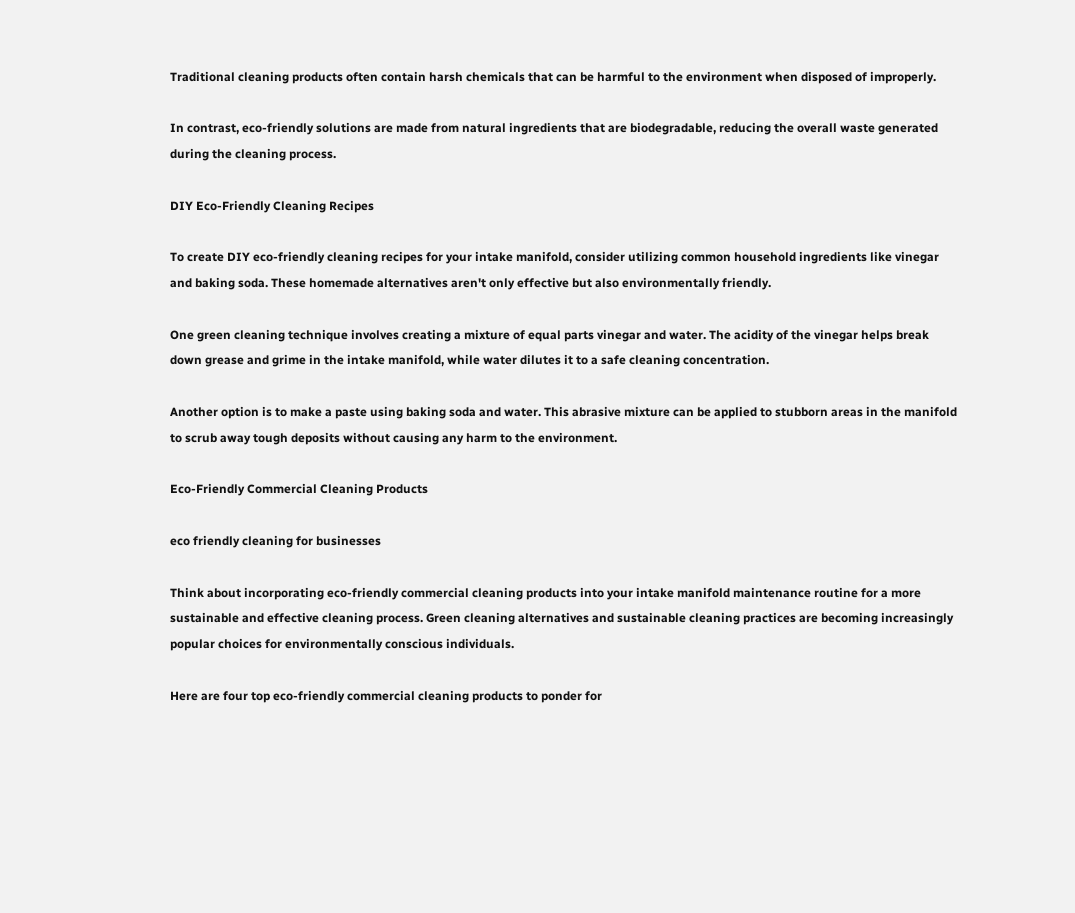Traditional cleaning products often contain harsh chemicals that can be harmful to the environment when disposed of improperly.

In contrast, eco-friendly solutions are made from natural ingredients that are biodegradable, reducing the overall waste generated during the cleaning process.

DIY Eco-Friendly Cleaning Recipes

To create DIY eco-friendly cleaning recipes for your intake manifold, consider utilizing common household ingredients like vinegar and baking soda. These homemade alternatives aren't only effective but also environmentally friendly.

One green cleaning technique involves creating a mixture of equal parts vinegar and water. The acidity of the vinegar helps break down grease and grime in the intake manifold, while water dilutes it to a safe cleaning concentration.

Another option is to make a paste using baking soda and water. This abrasive mixture can be applied to stubborn areas in the manifold to scrub away tough deposits without causing any harm to the environment.

Eco-Friendly Commercial Cleaning Products

eco friendly cleaning for businesses

Think about incorporating eco-friendly commercial cleaning products into your intake manifold maintenance routine for a more sustainable and effective cleaning process. Green cleaning alternatives and sustainable cleaning practices are becoming increasingly popular choices for environmentally conscious individuals.

Here are four top eco-friendly commercial cleaning products to ponder for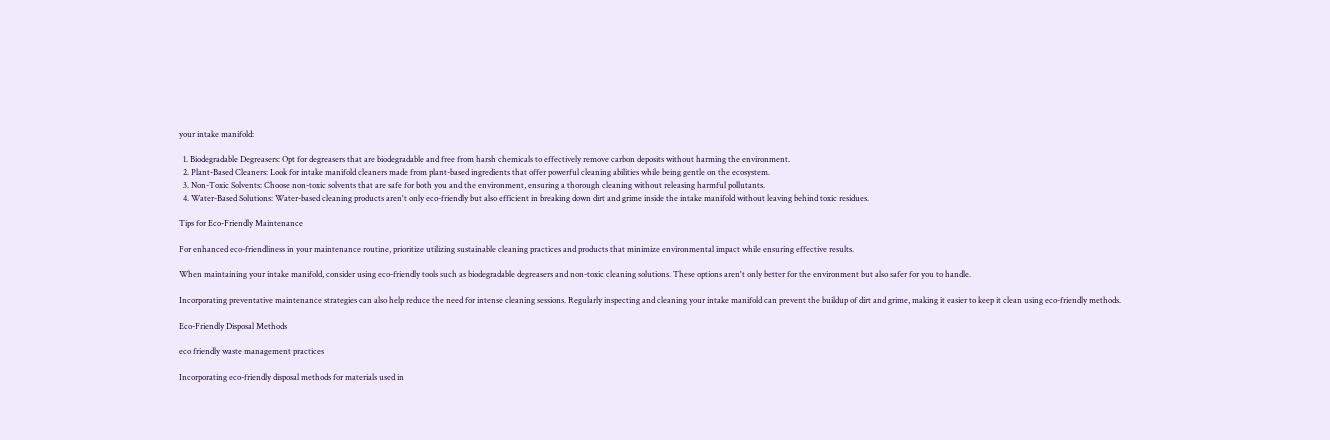your intake manifold:

  1. Biodegradable Degreasers: Opt for degreasers that are biodegradable and free from harsh chemicals to effectively remove carbon deposits without harming the environment.
  2. Plant-Based Cleaners: Look for intake manifold cleaners made from plant-based ingredients that offer powerful cleaning abilities while being gentle on the ecosystem.
  3. Non-Toxic Solvents: Choose non-toxic solvents that are safe for both you and the environment, ensuring a thorough cleaning without releasing harmful pollutants.
  4. Water-Based Solutions: Water-based cleaning products aren't only eco-friendly but also efficient in breaking down dirt and grime inside the intake manifold without leaving behind toxic residues.

Tips for Eco-Friendly Maintenance

For enhanced eco-friendliness in your maintenance routine, prioritize utilizing sustainable cleaning practices and products that minimize environmental impact while ensuring effective results.

When maintaining your intake manifold, consider using eco-friendly tools such as biodegradable degreasers and non-toxic cleaning solutions. These options aren't only better for the environment but also safer for you to handle.

Incorporating preventative maintenance strategies can also help reduce the need for intense cleaning sessions. Regularly inspecting and cleaning your intake manifold can prevent the buildup of dirt and grime, making it easier to keep it clean using eco-friendly methods.

Eco-Friendly Disposal Methods

eco friendly waste management practices

Incorporating eco-friendly disposal methods for materials used in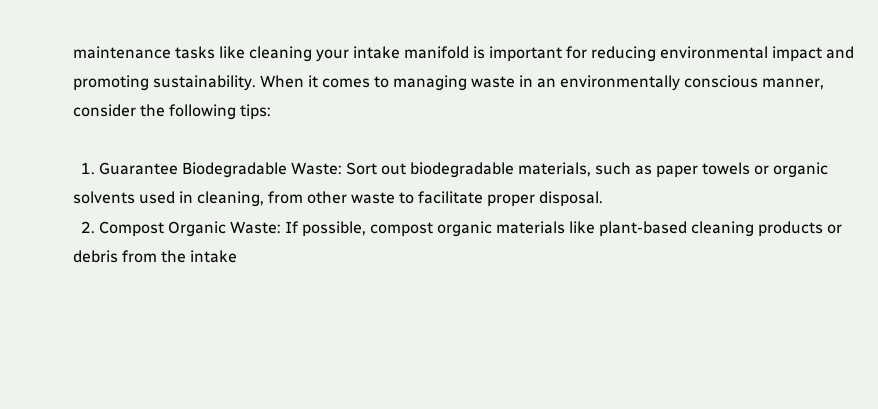maintenance tasks like cleaning your intake manifold is important for reducing environmental impact and promoting sustainability. When it comes to managing waste in an environmentally conscious manner, consider the following tips:

  1. Guarantee Biodegradable Waste: Sort out biodegradable materials, such as paper towels or organic solvents used in cleaning, from other waste to facilitate proper disposal.
  2. Compost Organic Waste: If possible, compost organic materials like plant-based cleaning products or debris from the intake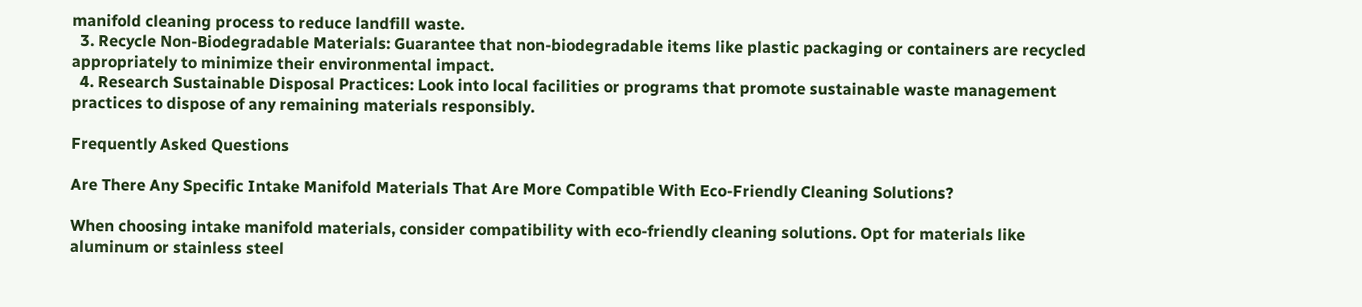manifold cleaning process to reduce landfill waste.
  3. Recycle Non-Biodegradable Materials: Guarantee that non-biodegradable items like plastic packaging or containers are recycled appropriately to minimize their environmental impact.
  4. Research Sustainable Disposal Practices: Look into local facilities or programs that promote sustainable waste management practices to dispose of any remaining materials responsibly.

Frequently Asked Questions

Are There Any Specific Intake Manifold Materials That Are More Compatible With Eco-Friendly Cleaning Solutions?

When choosing intake manifold materials, consider compatibility with eco-friendly cleaning solutions. Opt for materials like aluminum or stainless steel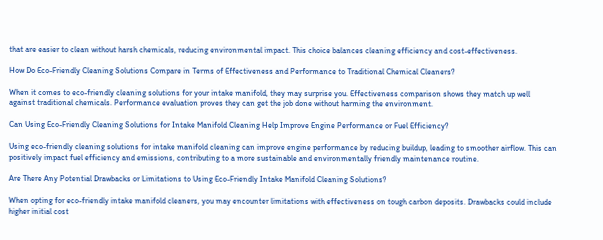that are easier to clean without harsh chemicals, reducing environmental impact. This choice balances cleaning efficiency and cost-effectiveness.

How Do Eco-Friendly Cleaning Solutions Compare in Terms of Effectiveness and Performance to Traditional Chemical Cleaners?

When it comes to eco-friendly cleaning solutions for your intake manifold, they may surprise you. Effectiveness comparison shows they match up well against traditional chemicals. Performance evaluation proves they can get the job done without harming the environment.

Can Using Eco-Friendly Cleaning Solutions for Intake Manifold Cleaning Help Improve Engine Performance or Fuel Efficiency?

Using eco-friendly cleaning solutions for intake manifold cleaning can improve engine performance by reducing buildup, leading to smoother airflow. This can positively impact fuel efficiency and emissions, contributing to a more sustainable and environmentally friendly maintenance routine.

Are There Any Potential Drawbacks or Limitations to Using Eco-Friendly Intake Manifold Cleaning Solutions?

When opting for eco-friendly intake manifold cleaners, you may encounter limitations with effectiveness on tough carbon deposits. Drawbacks could include higher initial cost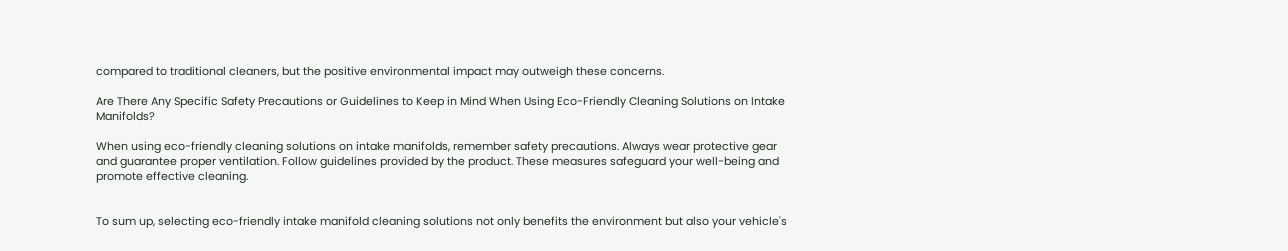compared to traditional cleaners, but the positive environmental impact may outweigh these concerns.

Are There Any Specific Safety Precautions or Guidelines to Keep in Mind When Using Eco-Friendly Cleaning Solutions on Intake Manifolds?

When using eco-friendly cleaning solutions on intake manifolds, remember safety precautions. Always wear protective gear and guarantee proper ventilation. Follow guidelines provided by the product. These measures safeguard your well-being and promote effective cleaning.


To sum up, selecting eco-friendly intake manifold cleaning solutions not only benefits the environment but also your vehicle's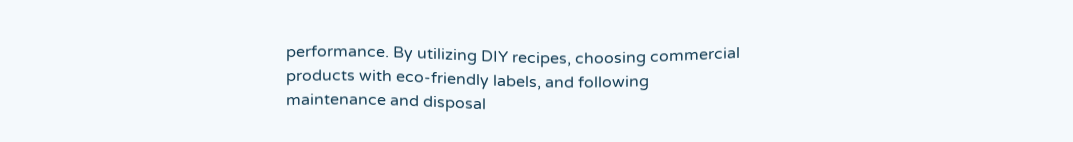performance. By utilizing DIY recipes, choosing commercial products with eco-friendly labels, and following maintenance and disposal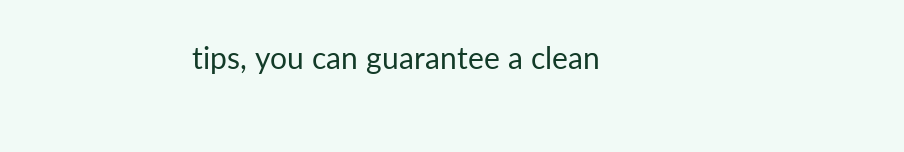tips, you can guarantee a clean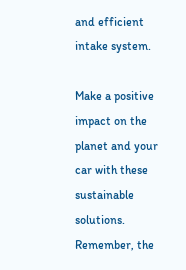and efficient intake system.

Make a positive impact on the planet and your car with these sustainable solutions. Remember, the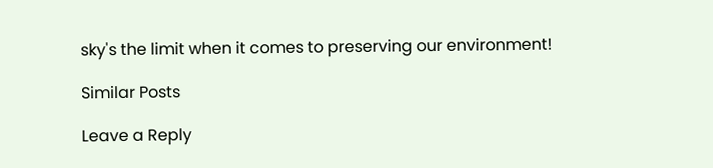sky's the limit when it comes to preserving our environment!

Similar Posts

Leave a Reply